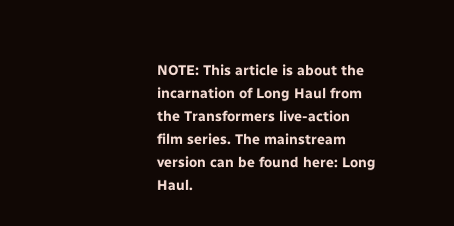NOTE: This article is about the incarnation of Long Haul from the Transformers live-action film series. The mainstream version can be found here: Long Haul.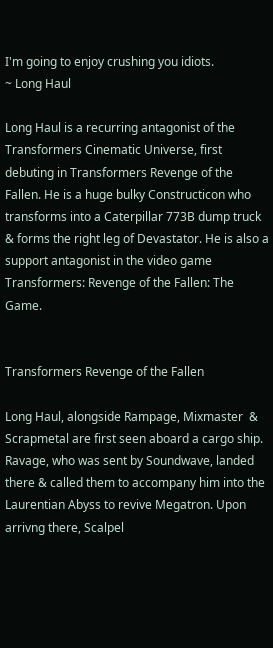I'm going to enjoy crushing you idiots.
~ Long Haul

Long Haul is a recurring antagonist of the Transformers Cinematic Universe, first debuting in Transformers Revenge of the Fallen. He is a huge bulky Constructicon who transforms into a Caterpillar 773B dump truck & forms the right leg of Devastator. He is also a support antagonist in the video game Transformers: Revenge of the Fallen: The Game.


Transformers Revenge of the Fallen

Long Haul, alongside Rampage, Mixmaster  & Scrapmetal are first seen aboard a cargo ship. Ravage, who was sent by Soundwave, landed there & called them to accompany him into the Laurentian Abyss to revive Megatron. Upon arrivng there, Scalpel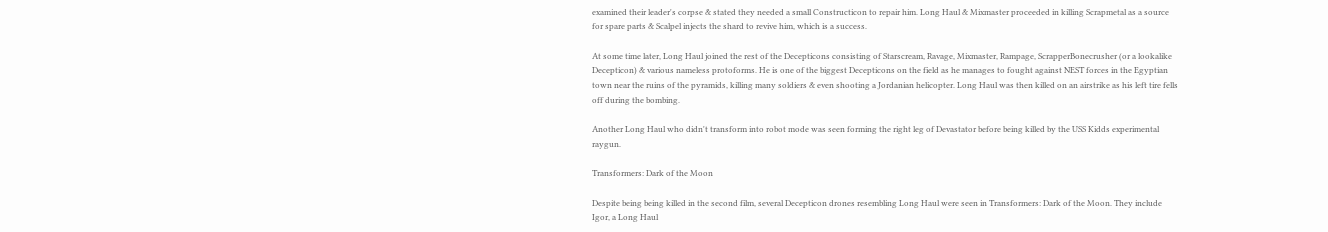examined their leader's corpse & stated they needed a small Constructicon to repair him. Long Haul & Mixmaster proceeded in killing Scrapmetal as a source for spare parts & Scalpel injects the shard to revive him, which is a success.

At some time later, Long Haul joined the rest of the Decepticons consisting of Starscream, Ravage, Mixmaster, Rampage, ScrapperBonecrusher (or a lookalike Decepticon) & various nameless protoforms. He is one of the biggest Decepticons on the field as he manages to fought against NEST forces in the Egyptian town near the ruins of the pyramids, killing many soldiers & even shooting a Jordanian helicopter. Long Haul was then killed on an airstrike as his left tire fells off during the bombing.

Another Long Haul who didn't transform into robot mode was seen forming the right leg of Devastator before being killed by the USS Kidds experimental raygun.

Transformers: Dark of the Moon

Despite being being killed in the second film, several Decepticon drones resembling Long Haul were seen in Transformers: Dark of the Moon. They include Igor, a Long Haul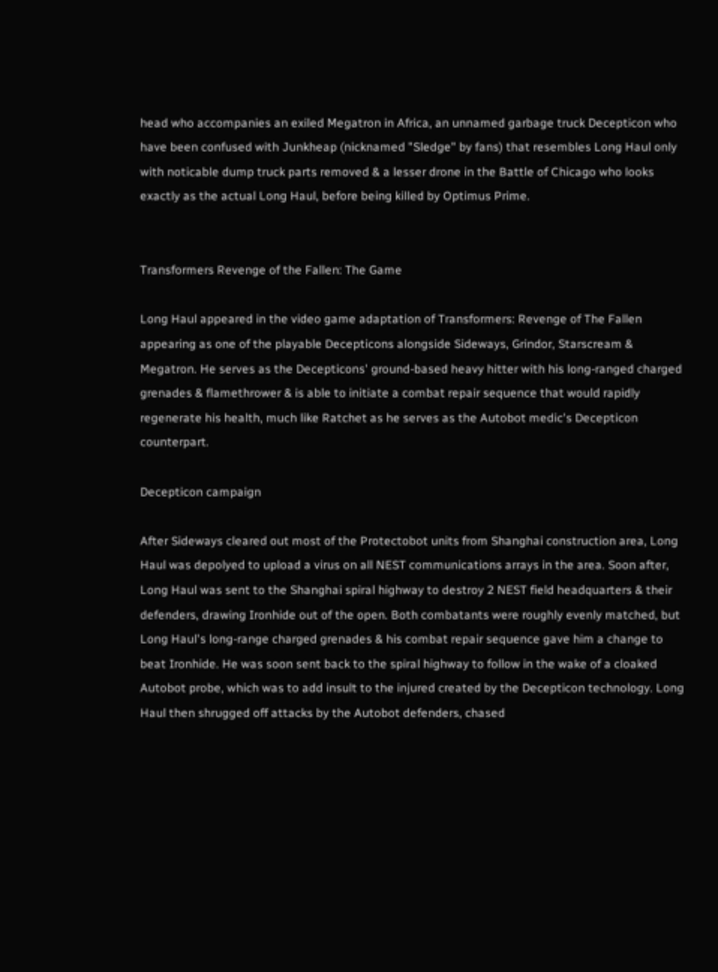head who accompanies an exiled Megatron in Africa, an unnamed garbage truck Decepticon who have been confused with Junkheap (nicknamed "Sledge" by fans) that resembles Long Haul only with noticable dump truck parts removed & a lesser drone in the Battle of Chicago who looks exactly as the actual Long Haul, before being killed by Optimus Prime.


Transformers Revenge of the Fallen: The Game

Long Haul appeared in the video game adaptation of Transformers: Revenge of The Fallen appearing as one of the playable Decepticons alongside Sideways, Grindor, Starscream & Megatron. He serves as the Decepticons' ground-based heavy hitter with his long-ranged charged grenades & flamethrower & is able to initiate a combat repair sequence that would rapidly regenerate his health, much like Ratchet as he serves as the Autobot medic's Decepticon counterpart.

Decepticon campaign

After Sideways cleared out most of the Protectobot units from Shanghai construction area, Long Haul was depolyed to upload a virus on all NEST communications arrays in the area. Soon after, Long Haul was sent to the Shanghai spiral highway to destroy 2 NEST field headquarters & their defenders, drawing Ironhide out of the open. Both combatants were roughly evenly matched, but Long Haul's long-range charged grenades & his combat repair sequence gave him a change to beat Ironhide. He was soon sent back to the spiral highway to follow in the wake of a cloaked Autobot probe, which was to add insult to the injured created by the Decepticon technology. Long Haul then shrugged off attacks by the Autobot defenders, chased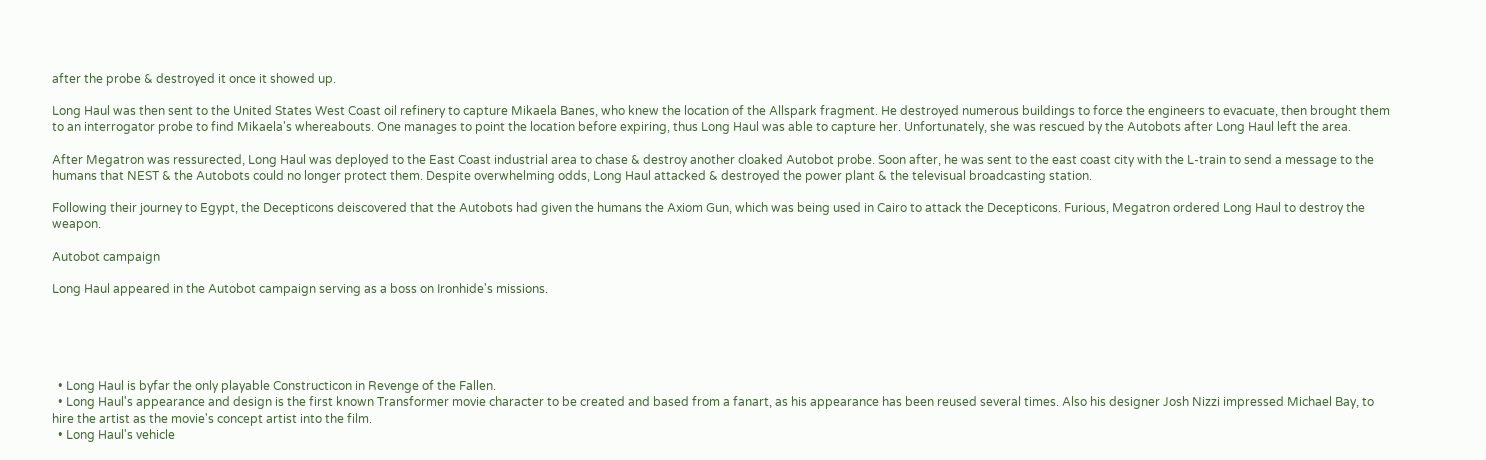after the probe & destroyed it once it showed up.

Long Haul was then sent to the United States West Coast oil refinery to capture Mikaela Banes, who knew the location of the Allspark fragment. He destroyed numerous buildings to force the engineers to evacuate, then brought them to an interrogator probe to find Mikaela's whereabouts. One manages to point the location before expiring, thus Long Haul was able to capture her. Unfortunately, she was rescued by the Autobots after Long Haul left the area.

After Megatron was ressurected, Long Haul was deployed to the East Coast industrial area to chase & destroy another cloaked Autobot probe. Soon after, he was sent to the east coast city with the L-train to send a message to the humans that NEST & the Autobots could no longer protect them. Despite overwhelming odds, Long Haul attacked & destroyed the power plant & the televisual broadcasting station.

Following their journey to Egypt, the Decepticons deiscovered that the Autobots had given the humans the Axiom Gun, which was being used in Cairo to attack the Decepticons. Furious, Megatron ordered Long Haul to destroy the weapon.

Autobot campaign

Long Haul appeared in the Autobot campaign serving as a boss on Ironhide's missions.





  • Long Haul is byfar the only playable Constructicon in Revenge of the Fallen.
  • Long Haul's appearance and design is the first known Transformer movie character to be created and based from a fanart, as his appearance has been reused several times. Also his designer Josh Nizzi impressed Michael Bay, to hire the artist as the movie's concept artist into the film.
  • Long Haul's vehicle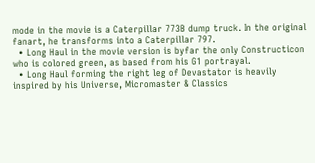mode in the movie is a Caterpillar 773B dump truck. In the original fanart, he transforms into a Caterpillar 797.
  • Long Haul in the movie version is byfar the only Constructicon who is colored green, as based from his G1 portrayal.
  • Long Haul forming the right leg of Devastator is heavily inspired by his Universe, Micromaster & Classics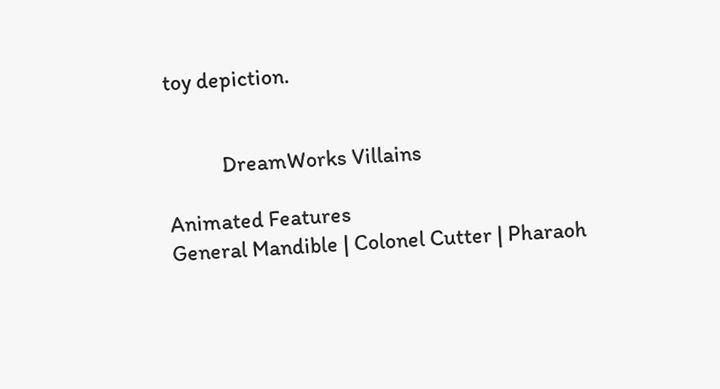toy depiction.


           DreamWorks Villains

Animated Features
General Mandible | Colonel Cutter | Pharaoh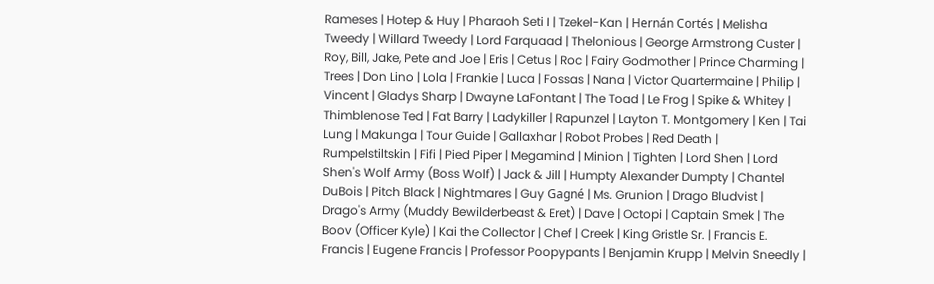Rameses | Hotep & Huy | Pharaoh Seti I | Tzekel-Kan | Hernán Cortés | Melisha Tweedy | Willard Tweedy | Lord Farquaad | Thelonious | George Armstrong Custer | Roy, Bill, Jake, Pete and Joe | Eris | Cetus | Roc | Fairy Godmother | Prince Charming | Trees | Don Lino | Lola | Frankie | Luca | Fossas | Nana | Victor Quartermaine | Philip | Vincent | Gladys Sharp | Dwayne LaFontant | The Toad | Le Frog | Spike & Whitey | Thimblenose Ted | Fat Barry | Ladykiller | Rapunzel | Layton T. Montgomery | Ken | Tai Lung | Makunga | Tour Guide | Gallaxhar | Robot Probes | Red Death | Rumpelstiltskin | Fifi | Pied Piper | Megamind | Minion | Tighten | Lord Shen | Lord Shen's Wolf Army (Boss Wolf) | Jack & Jill | Humpty Alexander Dumpty | Chantel DuBois | Pitch Black | Nightmares | Guy Gagné | Ms. Grunion | Drago Bludvist | Drago's Army (Muddy Bewilderbeast & Eret) | Dave | Octopi | Captain Smek | The Boov (Officer Kyle) | Kai the Collector | Chef | Creek | King Gristle Sr. | Francis E. Francis | Eugene Francis | Professor Poopypants | Benjamin Krupp | Melvin Sneedly |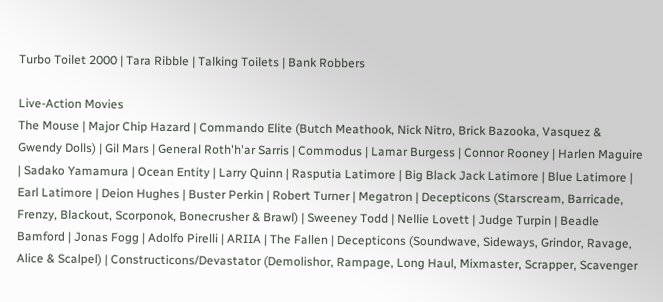Turbo Toilet 2000 | Tara Ribble | Talking Toilets | Bank Robbers

Live-Action Movies
The Mouse | Major Chip Hazard | Commando Elite (Butch Meathook, Nick Nitro, Brick Bazooka, Vasquez & Gwendy Dolls) | Gil Mars | General Roth'h'ar Sarris | Commodus | Lamar Burgess | Connor Rooney | Harlen Maguire | Sadako Yamamura | Ocean Entity | Larry Quinn | Rasputia Latimore | Big Black Jack Latimore | Blue Latimore | Earl Latimore | Deion Hughes | Buster Perkin | Robert Turner | Megatron | Decepticons (Starscream, Barricade, Frenzy, Blackout, Scorponok, Bonecrusher & Brawl) | Sweeney Todd | Nellie Lovett | Judge Turpin | Beadle Bamford | Jonas Fogg | Adolfo Pirelli | ARIIA | The Fallen | Decepticons (Soundwave, Sideways, Grindor, Ravage, Alice & Scalpel) | Constructicons/Devastator (Demolishor, Rampage, Long Haul, Mixmaster, Scrapper, Scavenger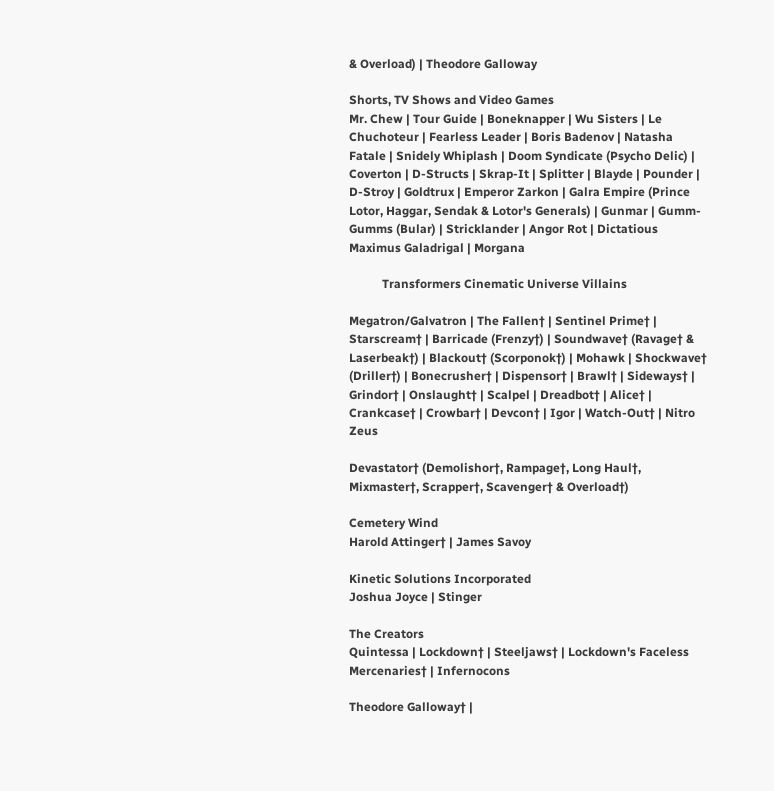& Overload) | Theodore Galloway

Shorts, TV Shows and Video Games
Mr. Chew | Tour Guide | Boneknapper | Wu Sisters | Le Chuchoteur | Fearless Leader | Boris Badenov | Natasha Fatale | Snidely Whiplash | Doom Syndicate (Psycho Delic) | Coverton | D-Structs | Skrap-It | Splitter | Blayde | Pounder | D-Stroy | Goldtrux | Emperor Zarkon | Galra Empire (Prince Lotor, Haggar, Sendak & Lotor's Generals) | Gunmar | Gumm-Gumms (Bular) | Stricklander | Angor Rot | Dictatious Maximus Galadrigal | Morgana

           Transformers Cinematic Universe Villains

Megatron/Galvatron | The Fallen† | Sentinel Prime† | Starscream† | Barricade (Frenzy†) | Soundwave† (Ravage† & Laserbeak†) | Blackout† (Scorponok†) | Mohawk | Shockwave† (Driller†) | Bonecrusher† | Dispensor† | Brawl† | Sideways† | Grindor† | Onslaught† | Scalpel | Dreadbot† | Alice† | Crankcase† | Crowbar† | Devcon† | Igor | Watch-Out† | Nitro Zeus

Devastator† (Demolishor†, Rampage†, Long Haul†, Mixmaster†, Scrapper†, Scavenger† & Overload†)

Cemetery Wind
Harold Attinger† | James Savoy

Kinetic Solutions Incorporated
Joshua Joyce | Stinger

The Creators
Quintessa | Lockdown† | Steeljaws† | Lockdown's Faceless Mercenaries† | Infernocons

Theodore Galloway† |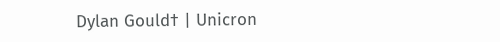Dylan Gould† | Unicron